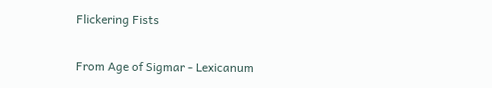Flickering Fists

From Age of Sigmar - Lexicanum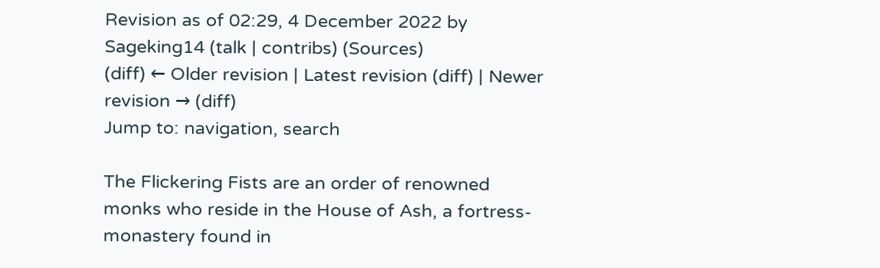Revision as of 02:29, 4 December 2022 by Sageking14 (talk | contribs) (Sources)
(diff) ← Older revision | Latest revision (diff) | Newer revision → (diff)
Jump to: navigation, search

The Flickering Fists are an order of renowned monks who reside in the House of Ash, a fortress-monastery found in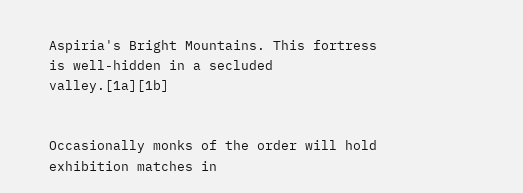Aspiria's Bright Mountains. This fortress is well-hidden in a secluded valley.[1a][1b]


Occasionally monks of the order will hold exhibition matches in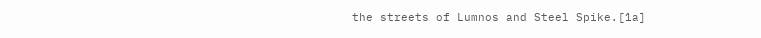the streets of Lumnos and Steel Spike.[1a]